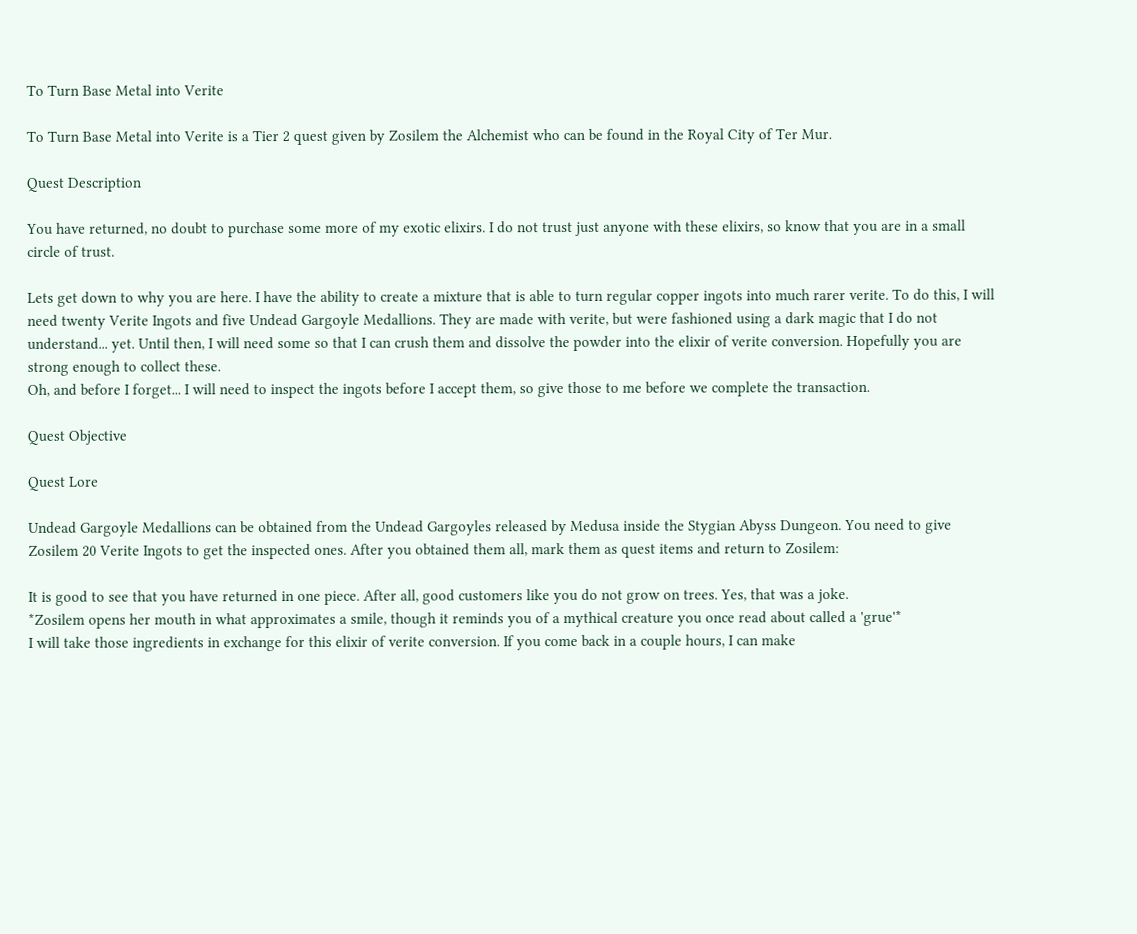To Turn Base Metal into Verite

To Turn Base Metal into Verite is a Tier 2 quest given by Zosilem the Alchemist who can be found in the Royal City of Ter Mur.

Quest Description

You have returned, no doubt to purchase some more of my exotic elixirs. I do not trust just anyone with these elixirs, so know that you are in a small circle of trust.

Lets get down to why you are here. I have the ability to create a mixture that is able to turn regular copper ingots into much rarer verite. To do this, I will need twenty Verite Ingots and five Undead Gargoyle Medallions. They are made with verite, but were fashioned using a dark magic that I do not understand... yet. Until then, I will need some so that I can crush them and dissolve the powder into the elixir of verite conversion. Hopefully you are strong enough to collect these.
Oh, and before I forget... I will need to inspect the ingots before I accept them, so give those to me before we complete the transaction.

Quest Objective

Quest Lore

Undead Gargoyle Medallions can be obtained from the Undead Gargoyles released by Medusa inside the Stygian Abyss Dungeon. You need to give Zosilem 20 Verite Ingots to get the inspected ones. After you obtained them all, mark them as quest items and return to Zosilem:

It is good to see that you have returned in one piece. After all, good customers like you do not grow on trees. Yes, that was a joke.
*Zosilem opens her mouth in what approximates a smile, though it reminds you of a mythical creature you once read about called a 'grue'*
I will take those ingredients in exchange for this elixir of verite conversion. If you come back in a couple hours, I can make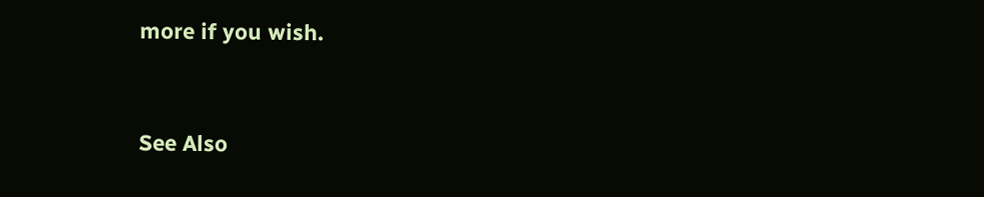more if you wish.


See Also